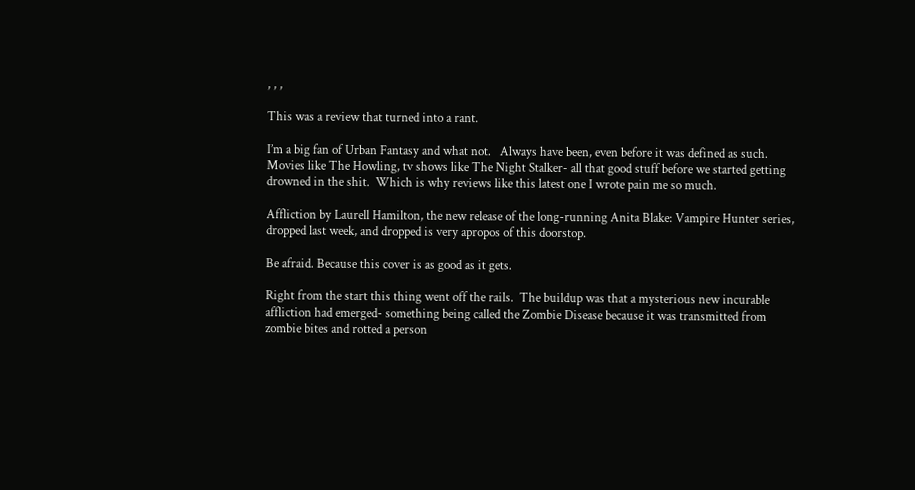, , ,

This was a review that turned into a rant.

I’m a big fan of Urban Fantasy and what not.   Always have been, even before it was defined as such.  Movies like The Howling, tv shows like The Night Stalker- all that good stuff before we started getting drowned in the shit.  Which is why reviews like this latest one I wrote pain me so much.

Affliction by Laurell Hamilton, the new release of the long-running Anita Blake: Vampire Hunter series, dropped last week, and dropped is very apropos of this doorstop.

Be afraid. Because this cover is as good as it gets.

Right from the start this thing went off the rails.  The buildup was that a mysterious new incurable affliction had emerged- something being called the Zombie Disease because it was transmitted from zombie bites and rotted a person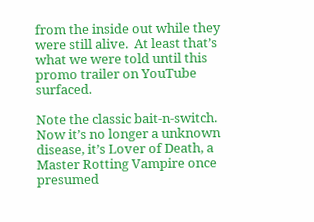from the inside out while they were still alive.  At least that’s what we were told until this promo trailer on YouTube surfaced.

Note the classic bait-n-switch.  Now it’s no longer a unknown disease, it’s Lover of Death, a Master Rotting Vampire once presumed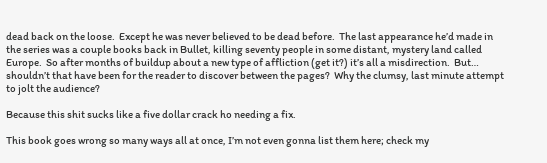dead back on the loose.  Except he was never believed to be dead before.  The last appearance he’d made in the series was a couple books back in Bullet, killing seventy people in some distant, mystery land called Europe.  So after months of buildup about a new type of affliction (get it?) it’s all a misdirection.  But… shouldn’t that have been for the reader to discover between the pages?  Why the clumsy, last minute attempt to jolt the audience?

Because this shit sucks like a five dollar crack ho needing a fix.

This book goes wrong so many ways all at once, I’m not even gonna list them here; check my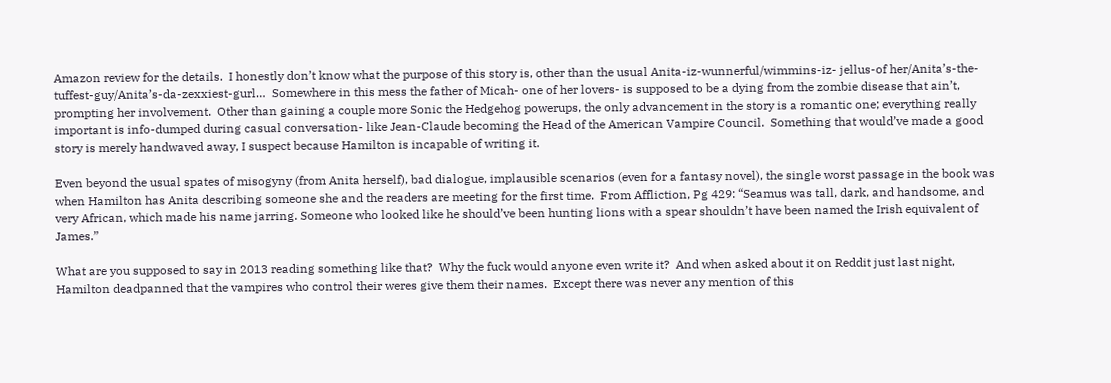Amazon review for the details.  I honestly don’t know what the purpose of this story is, other than the usual Anita-iz-wunnerful/wimmins-iz- jellus-of her/Anita’s-the-tuffest-guy/Anita’s-da-zexxiest-gurl…  Somewhere in this mess the father of Micah- one of her lovers- is supposed to be a dying from the zombie disease that ain’t, prompting her involvement.  Other than gaining a couple more Sonic the Hedgehog powerups, the only advancement in the story is a romantic one; everything really important is info-dumped during casual conversation- like Jean-Claude becoming the Head of the American Vampire Council.  Something that would’ve made a good story is merely handwaved away, I suspect because Hamilton is incapable of writing it.

Even beyond the usual spates of misogyny (from Anita herself), bad dialogue, implausible scenarios (even for a fantasy novel), the single worst passage in the book was when Hamilton has Anita describing someone she and the readers are meeting for the first time.  From Affliction, Pg 429: “Seamus was tall, dark, and handsome, and very African, which made his name jarring. Someone who looked like he should’ve been hunting lions with a spear shouldn’t have been named the Irish equivalent of James.”

What are you supposed to say in 2013 reading something like that?  Why the fuck would anyone even write it?  And when asked about it on Reddit just last night, Hamilton deadpanned that the vampires who control their weres give them their names.  Except there was never any mention of this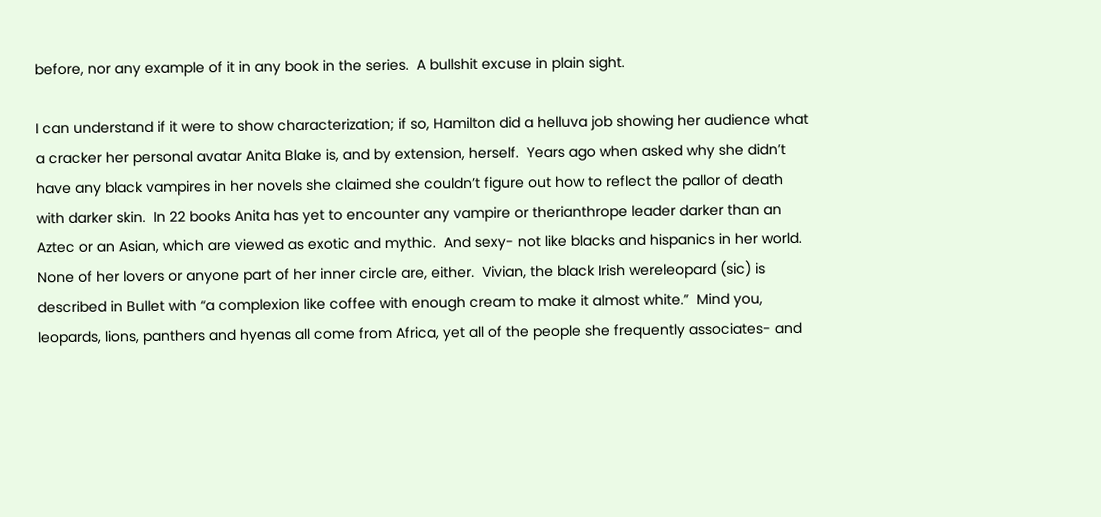before, nor any example of it in any book in the series.  A bullshit excuse in plain sight.

I can understand if it were to show characterization; if so, Hamilton did a helluva job showing her audience what a cracker her personal avatar Anita Blake is, and by extension, herself.  Years ago when asked why she didn’t have any black vampires in her novels she claimed she couldn’t figure out how to reflect the pallor of death with darker skin.  In 22 books Anita has yet to encounter any vampire or therianthrope leader darker than an Aztec or an Asian, which are viewed as exotic and mythic.  And sexy- not like blacks and hispanics in her world.  None of her lovers or anyone part of her inner circle are, either.  Vivian, the black Irish wereleopard (sic) is described in Bullet with “a complexion like coffee with enough cream to make it almost white.”  Mind you, leopards, lions, panthers and hyenas all come from Africa, yet all of the people she frequently associates- and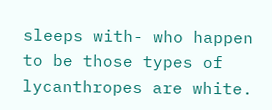sleeps with- who happen to be those types of lycanthropes are white.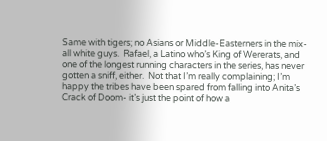Same with tigers; no Asians or Middle-Easterners in the mix- all white guys.  Rafael, a Latino who’s King of Wererats, and one of the longest running characters in the series, has never gotten a sniff, either.  Not that I’m really complaining; I’m happy the tribes have been spared from falling into Anita’s Crack of Doom- it’s just the point of how a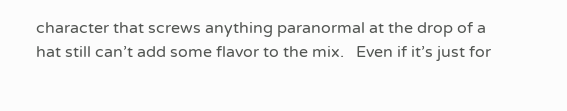character that screws anything paranormal at the drop of a hat still can’t add some flavor to the mix.   Even if it’s just for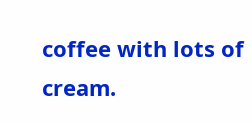coffee with lots of cream.